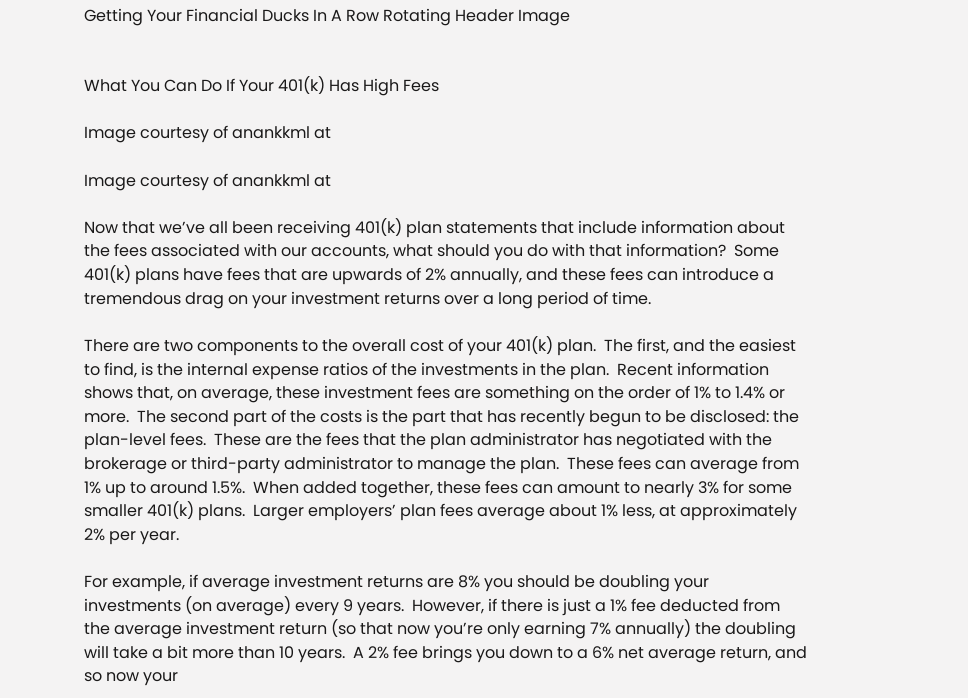Getting Your Financial Ducks In A Row Rotating Header Image


What You Can Do If Your 401(k) Has High Fees

Image courtesy of anankkml at

Image courtesy of anankkml at

Now that we’ve all been receiving 401(k) plan statements that include information about the fees associated with our accounts, what should you do with that information?  Some 401(k) plans have fees that are upwards of 2% annually, and these fees can introduce a tremendous drag on your investment returns over a long period of time.

There are two components to the overall cost of your 401(k) plan.  The first, and the easiest to find, is the internal expense ratios of the investments in the plan.  Recent information shows that, on average, these investment fees are something on the order of 1% to 1.4% or more.  The second part of the costs is the part that has recently begun to be disclosed: the plan-level fees.  These are the fees that the plan administrator has negotiated with the brokerage or third-party administrator to manage the plan.  These fees can average from 1% up to around 1.5%.  When added together, these fees can amount to nearly 3% for some smaller 401(k) plans.  Larger employers’ plan fees average about 1% less, at approximately 2% per year.

For example, if average investment returns are 8% you should be doubling your investments (on average) every 9 years.  However, if there is just a 1% fee deducted from the average investment return (so that now you’re only earning 7% annually) the doubling will take a bit more than 10 years.  A 2% fee brings you down to a 6% net average return, and so now your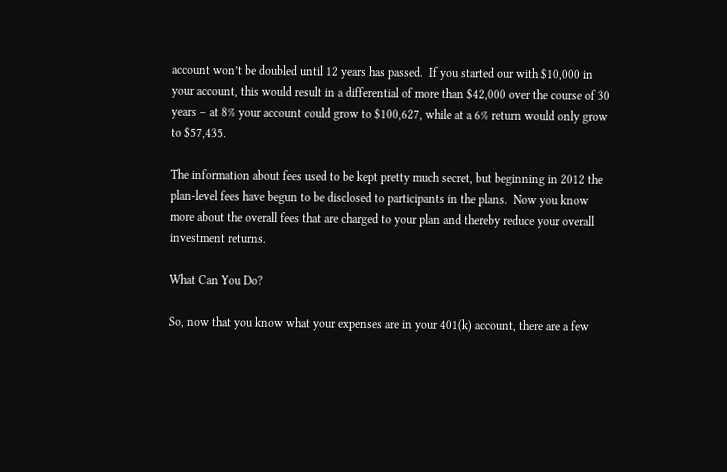account won’t be doubled until 12 years has passed.  If you started our with $10,000 in your account, this would result in a differential of more than $42,000 over the course of 30 years – at 8% your account could grow to $100,627, while at a 6% return would only grow to $57,435.

The information about fees used to be kept pretty much secret, but beginning in 2012 the plan-level fees have begun to be disclosed to participants in the plans.  Now you know more about the overall fees that are charged to your plan and thereby reduce your overall investment returns.

What Can You Do?

So, now that you know what your expenses are in your 401(k) account, there are a few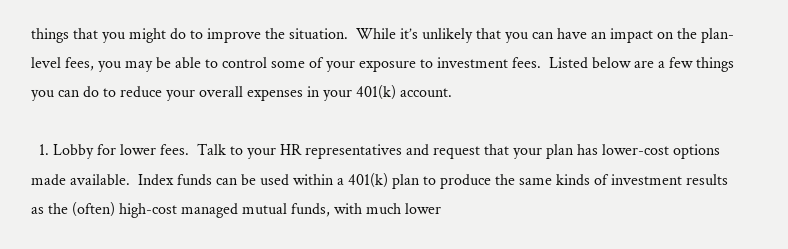things that you might do to improve the situation.  While it’s unlikely that you can have an impact on the plan-level fees, you may be able to control some of your exposure to investment fees.  Listed below are a few things you can do to reduce your overall expenses in your 401(k) account.

  1. Lobby for lower fees.  Talk to your HR representatives and request that your plan has lower-cost options made available.  Index funds can be used within a 401(k) plan to produce the same kinds of investment results as the (often) high-cost managed mutual funds, with much lower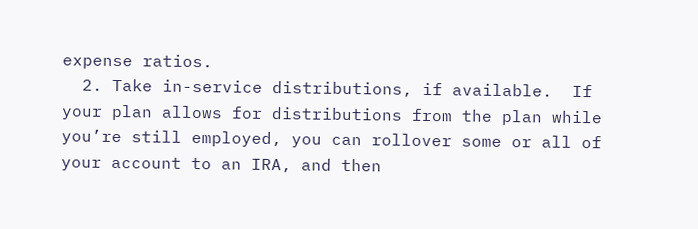expense ratios.
  2. Take in-service distributions, if available.  If your plan allows for distributions from the plan while you’re still employed, you can rollover some or all of your account to an IRA, and then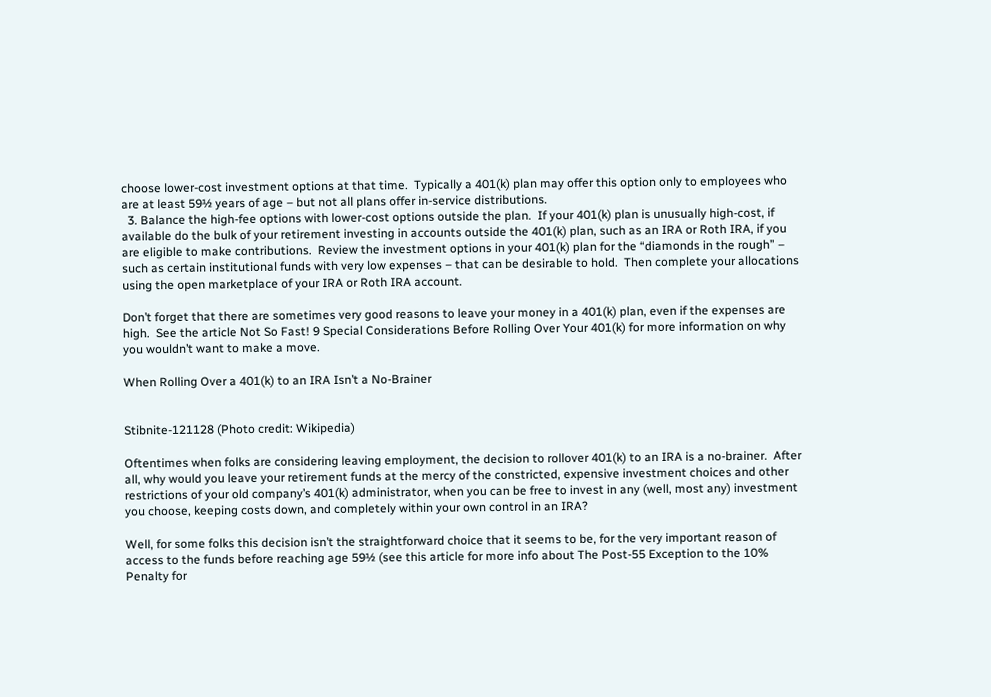choose lower-cost investment options at that time.  Typically a 401(k) plan may offer this option only to employees who are at least 59½ years of age – but not all plans offer in-service distributions.
  3. Balance the high-fee options with lower-cost options outside the plan.  If your 401(k) plan is unusually high-cost, if available do the bulk of your retirement investing in accounts outside the 401(k) plan, such as an IRA or Roth IRA, if you are eligible to make contributions.  Review the investment options in your 401(k) plan for the “diamonds in the rough” – such as certain institutional funds with very low expenses – that can be desirable to hold.  Then complete your allocations using the open marketplace of your IRA or Roth IRA account.

Don’t forget that there are sometimes very good reasons to leave your money in a 401(k) plan, even if the expenses are high.  See the article Not So Fast! 9 Special Considerations Before Rolling Over Your 401(k) for more information on why you wouldn’t want to make a move.

When Rolling Over a 401(k) to an IRA Isn’t a No-Brainer


Stibnite-121128 (Photo credit: Wikipedia)

Oftentimes when folks are considering leaving employment, the decision to rollover 401(k) to an IRA is a no-brainer.  After all, why would you leave your retirement funds at the mercy of the constricted, expensive investment choices and other restrictions of your old company’s 401(k) administrator, when you can be free to invest in any (well, most any) investment you choose, keeping costs down, and completely within your own control in an IRA?

Well, for some folks this decision isn’t the straightforward choice that it seems to be, for the very important reason of access to the funds before reaching age 59½ (see this article for more info about The Post-55 Exception to the 10% Penalty for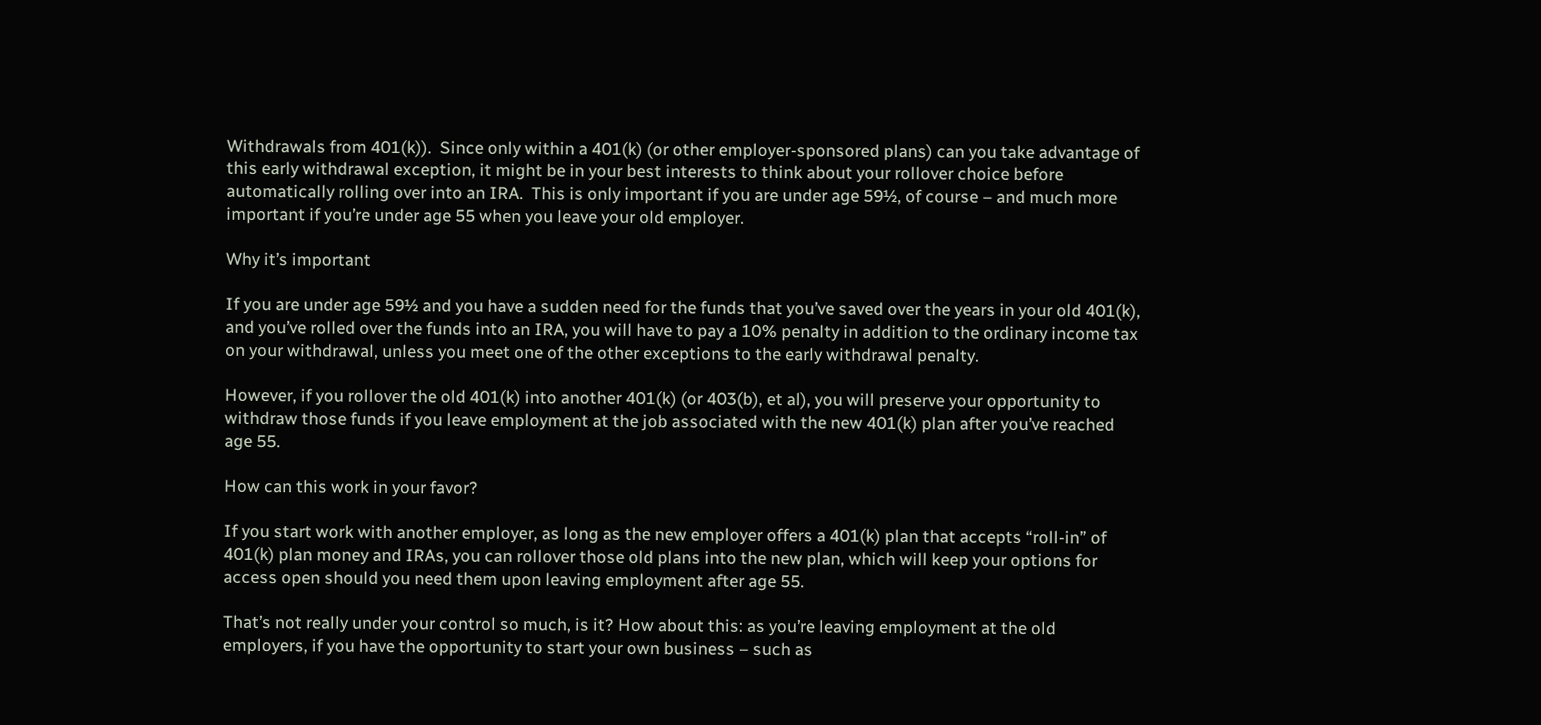Withdrawals from 401(k)).  Since only within a 401(k) (or other employer-sponsored plans) can you take advantage of this early withdrawal exception, it might be in your best interests to think about your rollover choice before automatically rolling over into an IRA.  This is only important if you are under age 59½, of course – and much more important if you’re under age 55 when you leave your old employer.

Why it’s important

If you are under age 59½ and you have a sudden need for the funds that you’ve saved over the years in your old 401(k), and you’ve rolled over the funds into an IRA, you will have to pay a 10% penalty in addition to the ordinary income tax on your withdrawal, unless you meet one of the other exceptions to the early withdrawal penalty.

However, if you rollover the old 401(k) into another 401(k) (or 403(b), et al), you will preserve your opportunity to withdraw those funds if you leave employment at the job associated with the new 401(k) plan after you’ve reached age 55.

How can this work in your favor?

If you start work with another employer, as long as the new employer offers a 401(k) plan that accepts “roll-in” of 401(k) plan money and IRAs, you can rollover those old plans into the new plan, which will keep your options for access open should you need them upon leaving employment after age 55.

That’s not really under your control so much, is it? How about this: as you’re leaving employment at the old employers, if you have the opportunity to start your own business – such as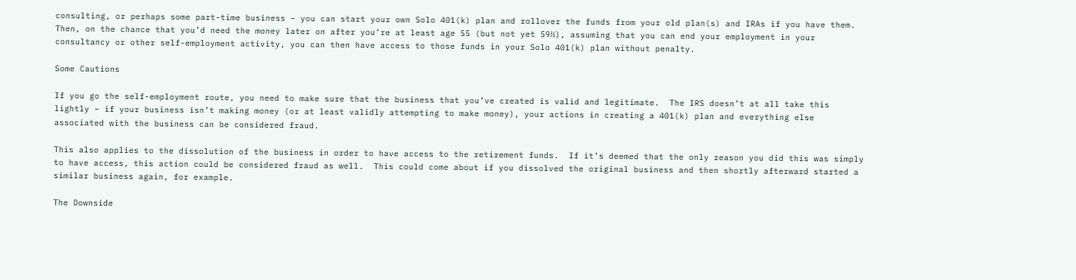consulting, or perhaps some part-time business – you can start your own Solo 401(k) plan and rollover the funds from your old plan(s) and IRAs if you have them.  Then, on the chance that you’d need the money later on after you’re at least age 55 (but not yet 59½), assuming that you can end your employment in your consultancy or other self-employment activity, you can then have access to those funds in your Solo 401(k) plan without penalty.

Some Cautions

If you go the self-employment route, you need to make sure that the business that you’ve created is valid and legitimate.  The IRS doesn’t at all take this lightly – if your business isn’t making money (or at least validly attempting to make money), your actions in creating a 401(k) plan and everything else associated with the business can be considered fraud.

This also applies to the dissolution of the business in order to have access to the retirement funds.  If it’s deemed that the only reason you did this was simply to have access, this action could be considered fraud as well.  This could come about if you dissolved the original business and then shortly afterward started a similar business again, for example.

The Downside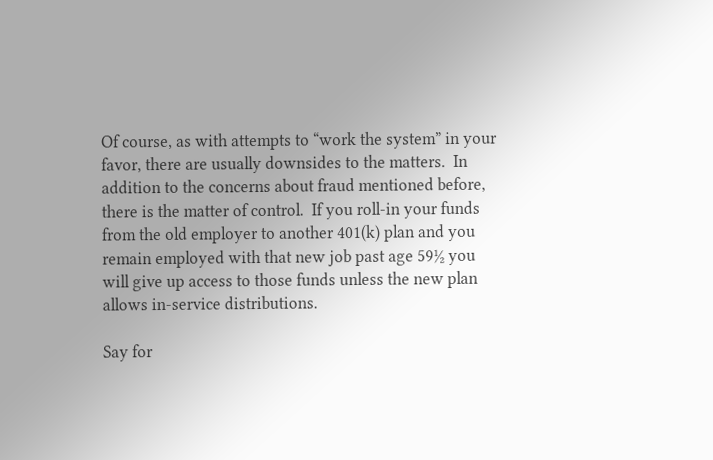Of course, as with attempts to “work the system” in your favor, there are usually downsides to the matters.  In addition to the concerns about fraud mentioned before, there is the matter of control.  If you roll-in your funds from the old employer to another 401(k) plan and you remain employed with that new job past age 59½ you will give up access to those funds unless the new plan allows in-service distributions.

Say for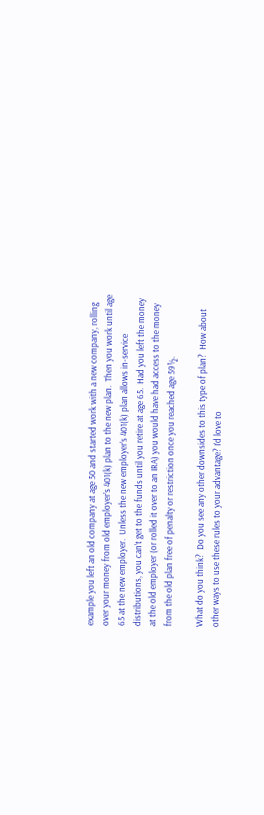example you left an old company at age 50 and started work with a new company, rolling over your money from old employer’s 401(k) plan to the new plan.  Then you work until age 65 at the new employer.  Unless the new employer’s 401(k) plan allows in-service distributions, you can’t get to the funds until you retire at age 65.  Had you left the money at the old employer (or rolled it over to an IRA) you would have had access to the money from the old plan free of penalty or restriction once you reached age 59½.

What do you think?  Do you see any other downsides to this type of plan?  How about other ways to use these rules to your advantage? I’d love to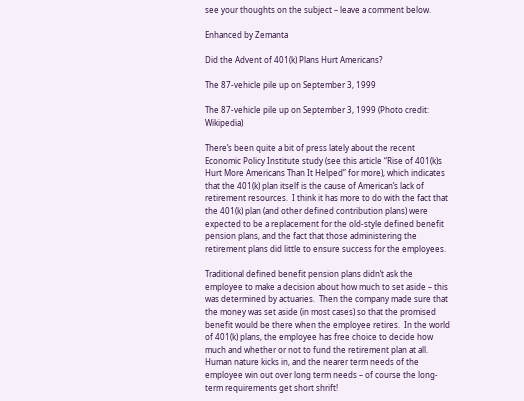see your thoughts on the subject – leave a comment below.

Enhanced by Zemanta

Did the Advent of 401(k) Plans Hurt Americans?

The 87-vehicle pile up on September 3, 1999

The 87-vehicle pile up on September 3, 1999 (Photo credit: Wikipedia)

There’s been quite a bit of press lately about the recent Economic Policy Institute study (see this article “Rise of 401(k)s Hurt More Americans Than It Helped” for more), which indicates that the 401(k) plan itself is the cause of American’s lack of retirement resources.  I think it has more to do with the fact that the 401(k) plan (and other defined contribution plans) were expected to be a replacement for the old-style defined benefit pension plans, and the fact that those administering the retirement plans did little to ensure success for the employees.

Traditional defined benefit pension plans didn’t ask the employee to make a decision about how much to set aside – this was determined by actuaries.  Then the company made sure that the money was set aside (in most cases) so that the promised benefit would be there when the employee retires.  In the world of 401(k) plans, the employee has free choice to decide how much and whether or not to fund the retirement plan at all.  Human nature kicks in, and the nearer term needs of the employee win out over long term needs – of course the long-term requirements get short shrift!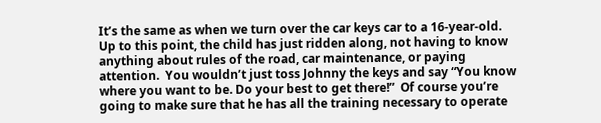It’s the same as when we turn over the car keys car to a 16-year-old.  Up to this point, the child has just ridden along, not having to know anything about rules of the road, car maintenance, or paying attention.  You wouldn’t just toss Johnny the keys and say “You know where you want to be. Do your best to get there!”  Of course you’re going to make sure that he has all the training necessary to operate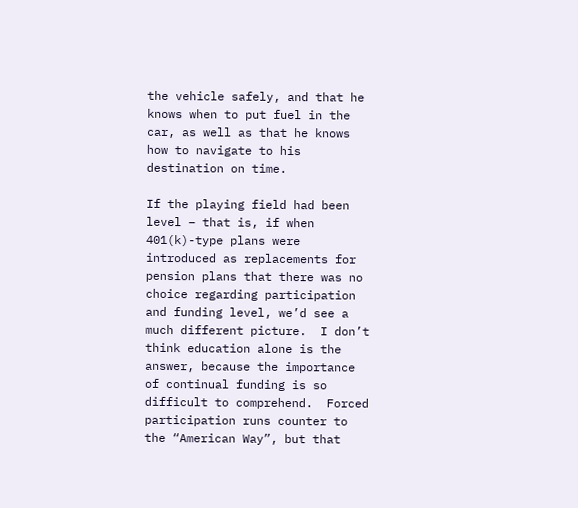the vehicle safely, and that he knows when to put fuel in the car, as well as that he knows how to navigate to his destination on time.

If the playing field had been level – that is, if when 401(k)-type plans were introduced as replacements for pension plans that there was no choice regarding participation and funding level, we’d see a much different picture.  I don’t think education alone is the answer, because the importance of continual funding is so difficult to comprehend.  Forced participation runs counter to the “American Way”, but that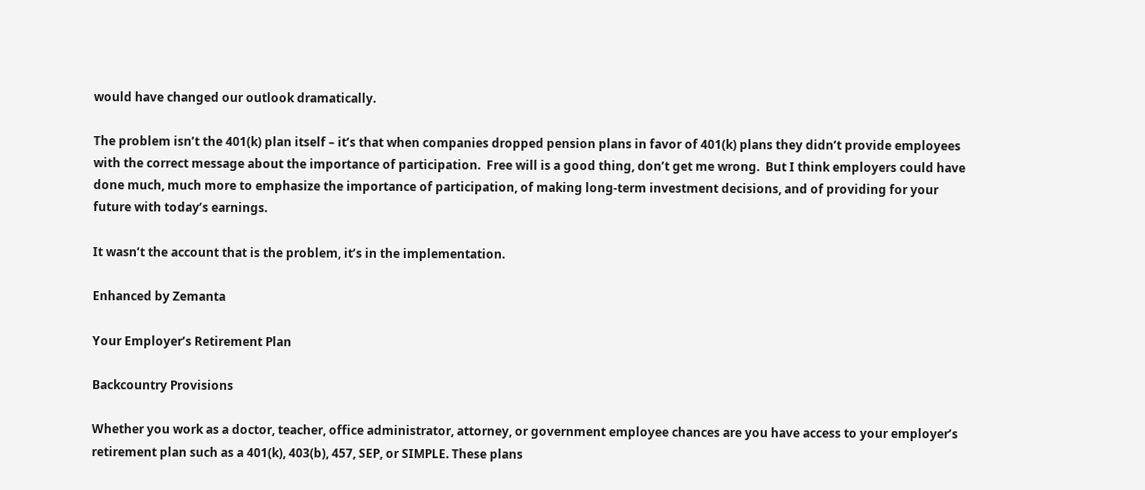would have changed our outlook dramatically.

The problem isn’t the 401(k) plan itself – it’s that when companies dropped pension plans in favor of 401(k) plans they didn’t provide employees with the correct message about the importance of participation.  Free will is a good thing, don’t get me wrong.  But I think employers could have done much, much more to emphasize the importance of participation, of making long-term investment decisions, and of providing for your future with today’s earnings.

It wasn’t the account that is the problem, it’s in the implementation.

Enhanced by Zemanta

Your Employer’s Retirement Plan

Backcountry Provisions

Whether you work as a doctor, teacher, office administrator, attorney, or government employee chances are you have access to your employer’s retirement plan such as a 401(k), 403(b), 457, SEP, or SIMPLE. These plans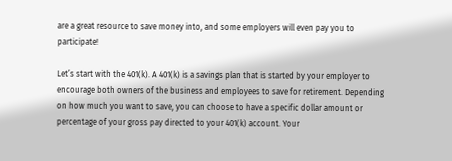are a great resource to save money into, and some employers will even pay you to participate!

Let’s start with the 401(k). A 401(k) is a savings plan that is started by your employer to encourage both owners of the business and employees to save for retirement. Depending on how much you want to save, you can choose to have a specific dollar amount or percentage of your gross pay directed to your 401(k) account. Your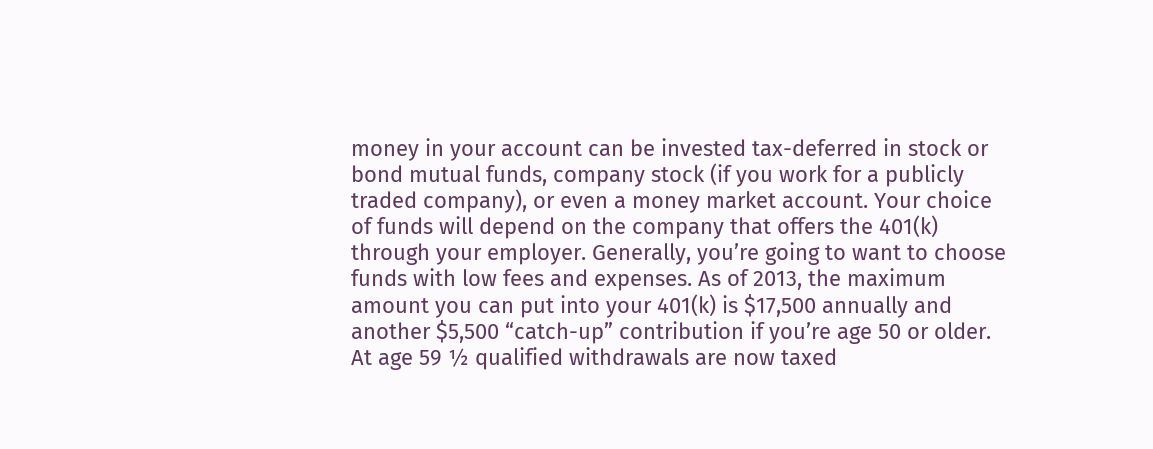money in your account can be invested tax-deferred in stock or bond mutual funds, company stock (if you work for a publicly traded company), or even a money market account. Your choice of funds will depend on the company that offers the 401(k) through your employer. Generally, you’re going to want to choose funds with low fees and expenses. As of 2013, the maximum amount you can put into your 401(k) is $17,500 annually and another $5,500 “catch-up” contribution if you’re age 50 or older. At age 59 ½ qualified withdrawals are now taxed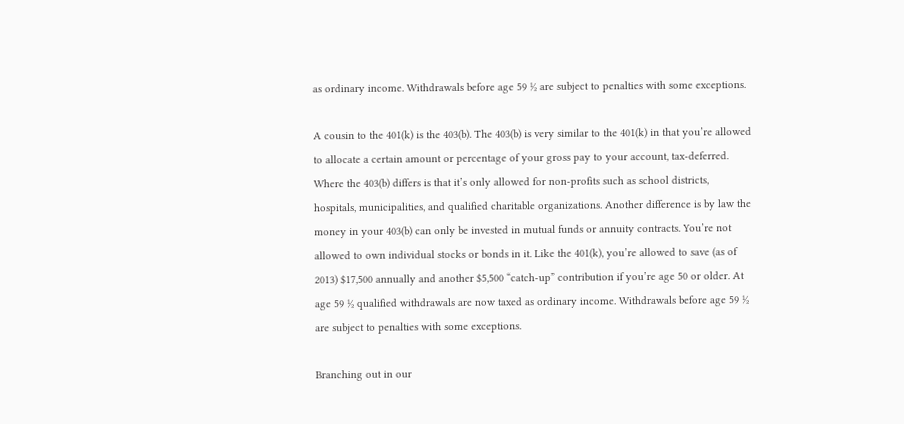as ordinary income. Withdrawals before age 59 ½ are subject to penalties with some exceptions.

A cousin to the 401(k) is the 403(b). The 403(b) is very similar to the 401(k) in that you’re allowed to allocate a certain amount or percentage of your gross pay to your account, tax-deferred. Where the 403(b) differs is that it’s only allowed for non-profits such as school districts, hospitals, municipalities, and qualified charitable organizations. Another difference is by law the money in your 403(b) can only be invested in mutual funds or annuity contracts. You’re not allowed to own individual stocks or bonds in it. Like the 401(k), you’re allowed to save (as of 2013) $17,500 annually and another $5,500 “catch-up” contribution if you’re age 50 or older. At age 59 ½ qualified withdrawals are now taxed as ordinary income. Withdrawals before age 59 ½ are subject to penalties with some exceptions.

Branching out in our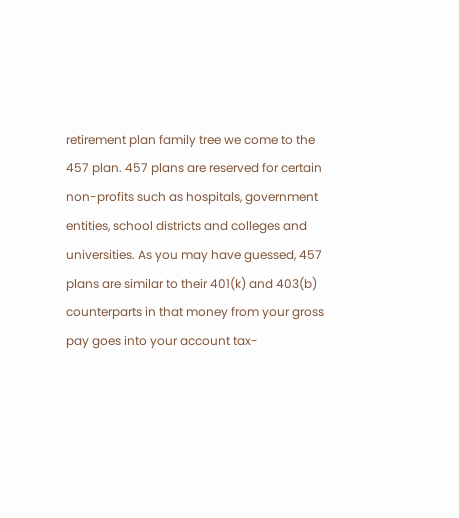retirement plan family tree we come to the 457 plan. 457 plans are reserved for certain non-profits such as hospitals, government entities, school districts and colleges and universities. As you may have guessed, 457 plans are similar to their 401(k) and 403(b) counterparts in that money from your gross pay goes into your account tax-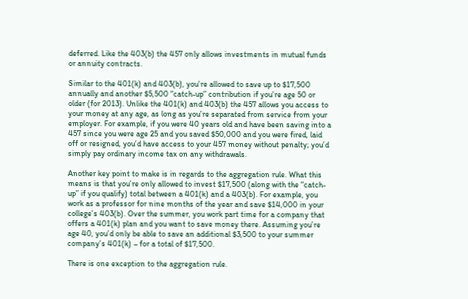deferred. Like the 403(b) the 457 only allows investments in mutual funds or annuity contracts.

Similar to the 401(k) and 403(b), you’re allowed to save up to $17,500 annually and another $5,500 “catch-up” contribution if you’re age 50 or older (for 2013). Unlike the 401(k) and 403(b) the 457 allows you access to your money at any age, as long as you’re separated from service from your employer. For example, if you were 40 years old and have been saving into a 457 since you were age 25 and you saved $50,000 and you were fired, laid off or resigned, you’d have access to your 457 money without penalty; you’d simply pay ordinary income tax on any withdrawals.

Another key point to make is in regards to the aggregation rule. What this means is that you’re only allowed to invest $17,500 (along with the “catch-up” if you qualify) total between a 401(k) and a 403(b). For example, you work as a professor for nine months of the year and save $14,000 in your college’s 403(b). Over the summer, you work part time for a company that offers a 401(k) plan and you want to save money there. Assuming you’re age 40, you’d only be able to save an additional $3,500 to your summer company’s 401(k) – for a total of $17,500.

There is one exception to the aggregation rule.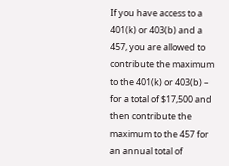If you have access to a 401(k) or 403(b) and a 457, you are allowed to contribute the maximum to the 401(k) or 403(b) – for a total of $17,500 and then contribute the maximum to the 457 for an annual total of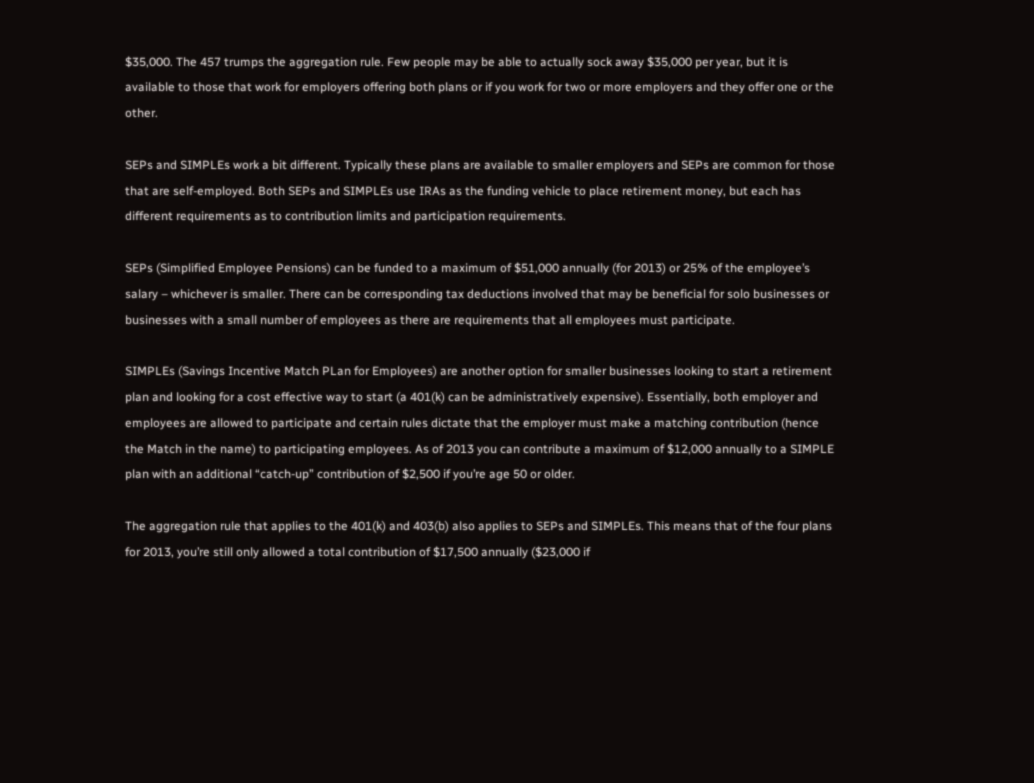$35,000. The 457 trumps the aggregation rule. Few people may be able to actually sock away $35,000 per year, but it is available to those that work for employers offering both plans or if you work for two or more employers and they offer one or the other.

SEPs and SIMPLEs work a bit different. Typically these plans are available to smaller employers and SEPs are common for those that are self-employed. Both SEPs and SIMPLEs use IRAs as the funding vehicle to place retirement money, but each has different requirements as to contribution limits and participation requirements.

SEPs (Simplified Employee Pensions) can be funded to a maximum of $51,000 annually (for 2013) or 25% of the employee’s salary – whichever is smaller. There can be corresponding tax deductions involved that may be beneficial for solo businesses or businesses with a small number of employees as there are requirements that all employees must participate.

SIMPLEs (Savings Incentive Match PLan for Employees) are another option for smaller businesses looking to start a retirement plan and looking for a cost effective way to start (a 401(k) can be administratively expensive). Essentially, both employer and employees are allowed to participate and certain rules dictate that the employer must make a matching contribution (hence the Match in the name) to participating employees. As of 2013 you can contribute a maximum of $12,000 annually to a SIMPLE plan with an additional “catch-up” contribution of $2,500 if you’re age 50 or older.

The aggregation rule that applies to the 401(k) and 403(b) also applies to SEPs and SIMPLEs. This means that of the four plans for 2013, you’re still only allowed a total contribution of $17,500 annually ($23,000 if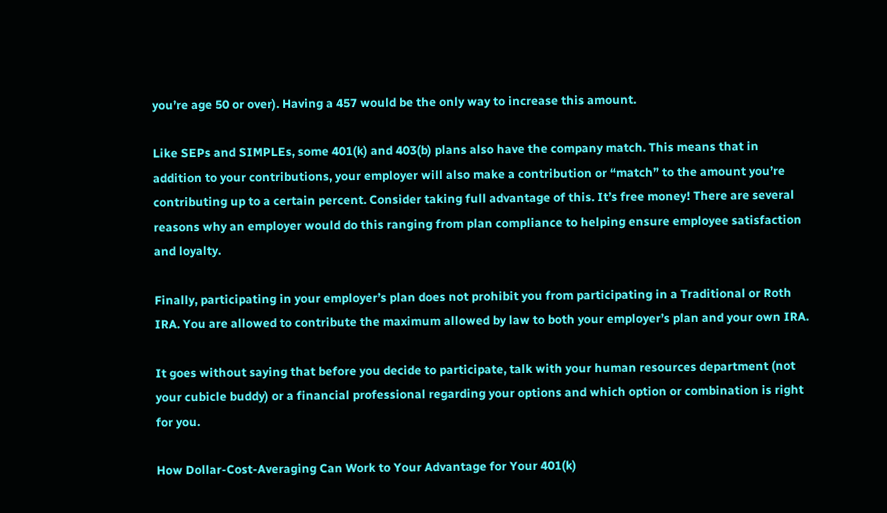you’re age 50 or over). Having a 457 would be the only way to increase this amount.

Like SEPs and SIMPLEs, some 401(k) and 403(b) plans also have the company match. This means that in addition to your contributions, your employer will also make a contribution or “match” to the amount you’re contributing up to a certain percent. Consider taking full advantage of this. It’s free money! There are several reasons why an employer would do this ranging from plan compliance to helping ensure employee satisfaction and loyalty.

Finally, participating in your employer’s plan does not prohibit you from participating in a Traditional or Roth IRA. You are allowed to contribute the maximum allowed by law to both your employer’s plan and your own IRA.

It goes without saying that before you decide to participate, talk with your human resources department (not your cubicle buddy) or a financial professional regarding your options and which option or combination is right for you.

How Dollar-Cost-Averaging Can Work to Your Advantage for Your 401(k)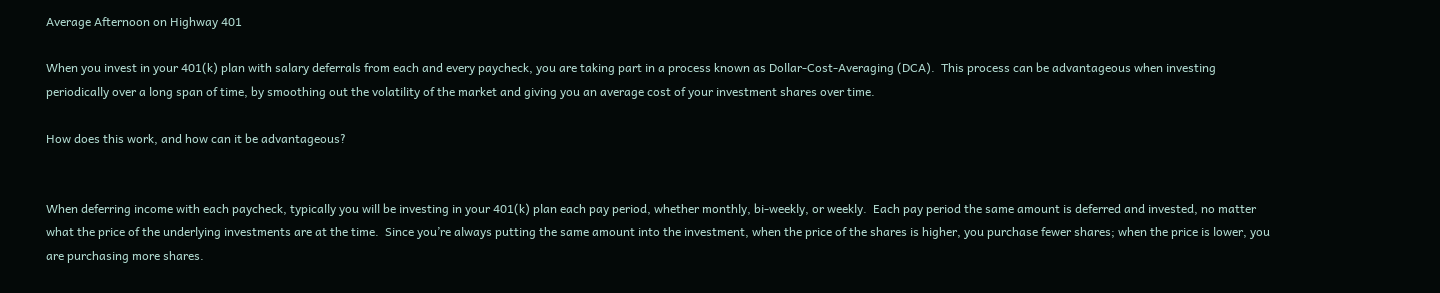Average Afternoon on Highway 401

When you invest in your 401(k) plan with salary deferrals from each and every paycheck, you are taking part in a process known as Dollar-Cost-Averaging (DCA).  This process can be advantageous when investing periodically over a long span of time, by smoothing out the volatility of the market and giving you an average cost of your investment shares over time.

How does this work, and how can it be advantageous?


When deferring income with each paycheck, typically you will be investing in your 401(k) plan each pay period, whether monthly, bi-weekly, or weekly.  Each pay period the same amount is deferred and invested, no matter what the price of the underlying investments are at the time.  Since you’re always putting the same amount into the investment, when the price of the shares is higher, you purchase fewer shares; when the price is lower, you are purchasing more shares.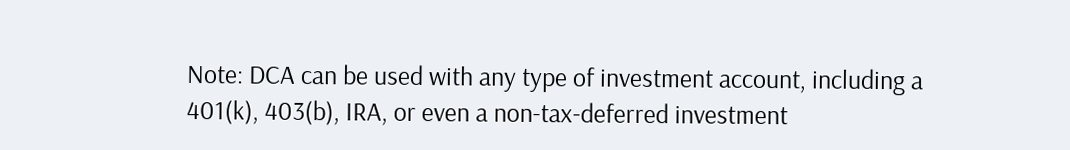Note: DCA can be used with any type of investment account, including a 401(k), 403(b), IRA, or even a non-tax-deferred investment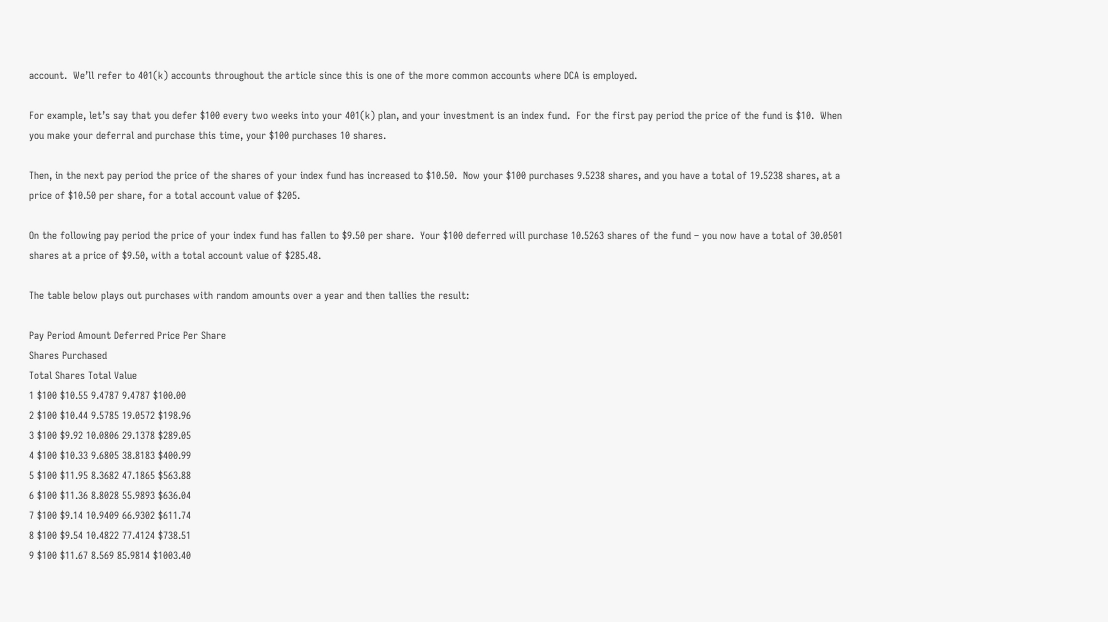account.  We’ll refer to 401(k) accounts throughout the article since this is one of the more common accounts where DCA is employed.

For example, let’s say that you defer $100 every two weeks into your 401(k) plan, and your investment is an index fund.  For the first pay period the price of the fund is $10.  When you make your deferral and purchase this time, your $100 purchases 10 shares.

Then, in the next pay period the price of the shares of your index fund has increased to $10.50.  Now your $100 purchases 9.5238 shares, and you have a total of 19.5238 shares, at a price of $10.50 per share, for a total account value of $205.

On the following pay period the price of your index fund has fallen to $9.50 per share.  Your $100 deferred will purchase 10.5263 shares of the fund – you now have a total of 30.0501 shares at a price of $9.50, with a total account value of $285.48.

The table below plays out purchases with random amounts over a year and then tallies the result:

Pay Period Amount Deferred Price Per Share
Shares Purchased
Total Shares Total Value
1 $100 $10.55 9.4787 9.4787 $100.00
2 $100 $10.44 9.5785 19.0572 $198.96
3 $100 $9.92 10.0806 29.1378 $289.05
4 $100 $10.33 9.6805 38.8183 $400.99
5 $100 $11.95 8.3682 47.1865 $563.88
6 $100 $11.36 8.8028 55.9893 $636.04
7 $100 $9.14 10.9409 66.9302 $611.74
8 $100 $9.54 10.4822 77.4124 $738.51
9 $100 $11.67 8.569 85.9814 $1003.40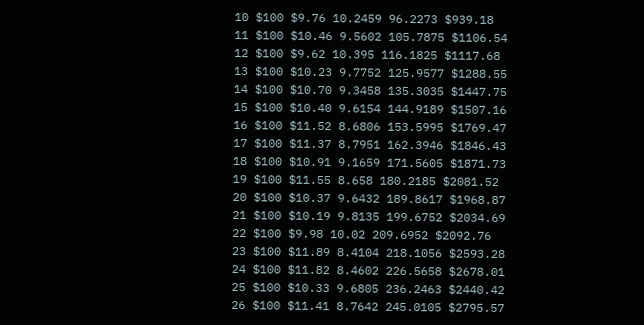10 $100 $9.76 10.2459 96.2273 $939.18
11 $100 $10.46 9.5602 105.7875 $1106.54
12 $100 $9.62 10.395 116.1825 $1117.68
13 $100 $10.23 9.7752 125.9577 $1288.55
14 $100 $10.70 9.3458 135.3035 $1447.75
15 $100 $10.40 9.6154 144.9189 $1507.16
16 $100 $11.52 8.6806 153.5995 $1769.47
17 $100 $11.37 8.7951 162.3946 $1846.43
18 $100 $10.91 9.1659 171.5605 $1871.73
19 $100 $11.55 8.658 180.2185 $2081.52
20 $100 $10.37 9.6432 189.8617 $1968.87
21 $100 $10.19 9.8135 199.6752 $2034.69
22 $100 $9.98 10.02 209.6952 $2092.76
23 $100 $11.89 8.4104 218.1056 $2593.28
24 $100 $11.82 8.4602 226.5658 $2678.01
25 $100 $10.33 9.6805 236.2463 $2440.42
26 $100 $11.41 8.7642 245.0105 $2795.57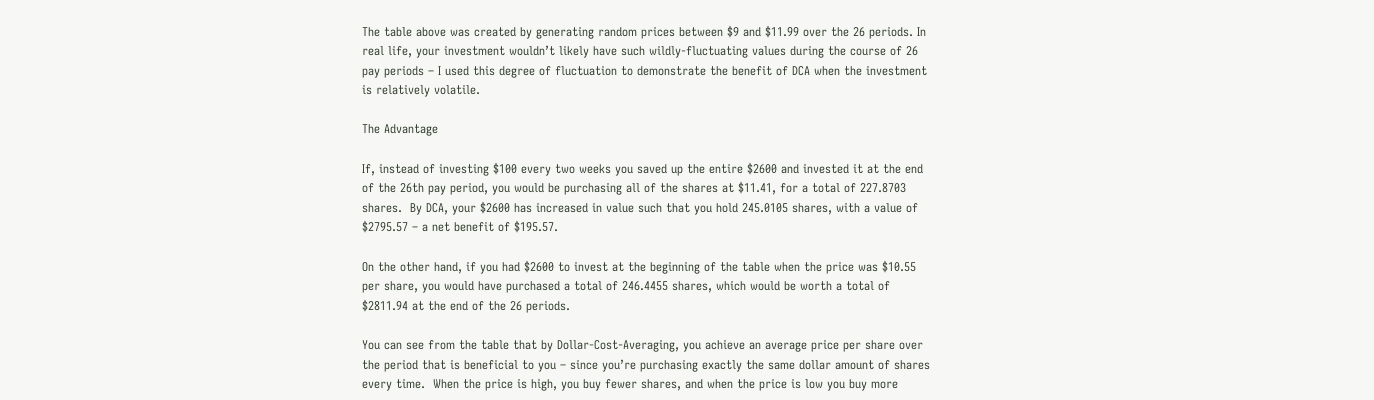The table above was created by generating random prices between $9 and $11.99 over the 26 periods. In real life, your investment wouldn’t likely have such wildly-fluctuating values during the course of 26 pay periods – I used this degree of fluctuation to demonstrate the benefit of DCA when the investment is relatively volatile.

The Advantage

If, instead of investing $100 every two weeks you saved up the entire $2600 and invested it at the end of the 26th pay period, you would be purchasing all of the shares at $11.41, for a total of 227.8703 shares.  By DCA, your $2600 has increased in value such that you hold 245.0105 shares, with a value of $2795.57 – a net benefit of $195.57.

On the other hand, if you had $2600 to invest at the beginning of the table when the price was $10.55 per share, you would have purchased a total of 246.4455 shares, which would be worth a total of $2811.94 at the end of the 26 periods.

You can see from the table that by Dollar-Cost-Averaging, you achieve an average price per share over the period that is beneficial to you – since you’re purchasing exactly the same dollar amount of shares every time.  When the price is high, you buy fewer shares, and when the price is low you buy more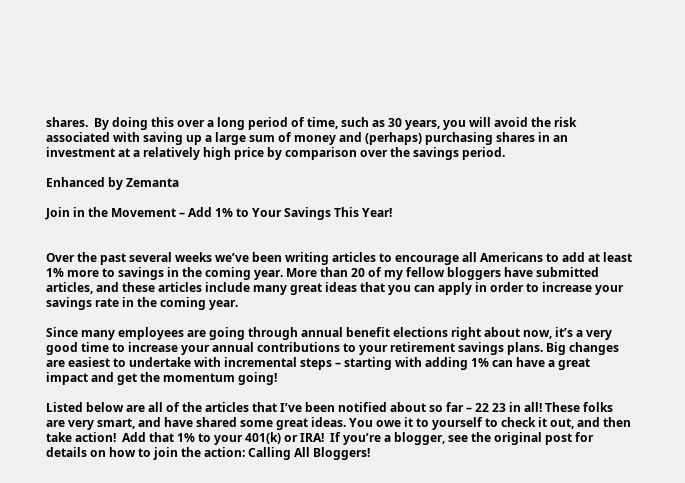shares.  By doing this over a long period of time, such as 30 years, you will avoid the risk associated with saving up a large sum of money and (perhaps) purchasing shares in an investment at a relatively high price by comparison over the savings period.

Enhanced by Zemanta

Join in the Movement – Add 1% to Your Savings This Year!


Over the past several weeks we’ve been writing articles to encourage all Americans to add at least 1% more to savings in the coming year. More than 20 of my fellow bloggers have submitted articles, and these articles include many great ideas that you can apply in order to increase your savings rate in the coming year.

Since many employees are going through annual benefit elections right about now, it’s a very good time to increase your annual contributions to your retirement savings plans. Big changes are easiest to undertake with incremental steps – starting with adding 1% can have a great impact and get the momentum going!

Listed below are all of the articles that I’ve been notified about so far – 22 23 in all! These folks are very smart, and have shared some great ideas. You owe it to yourself to check it out, and then take action!  Add that 1% to your 401(k) or IRA!  If you’re a blogger, see the original post for details on how to join the action: Calling All Bloggers!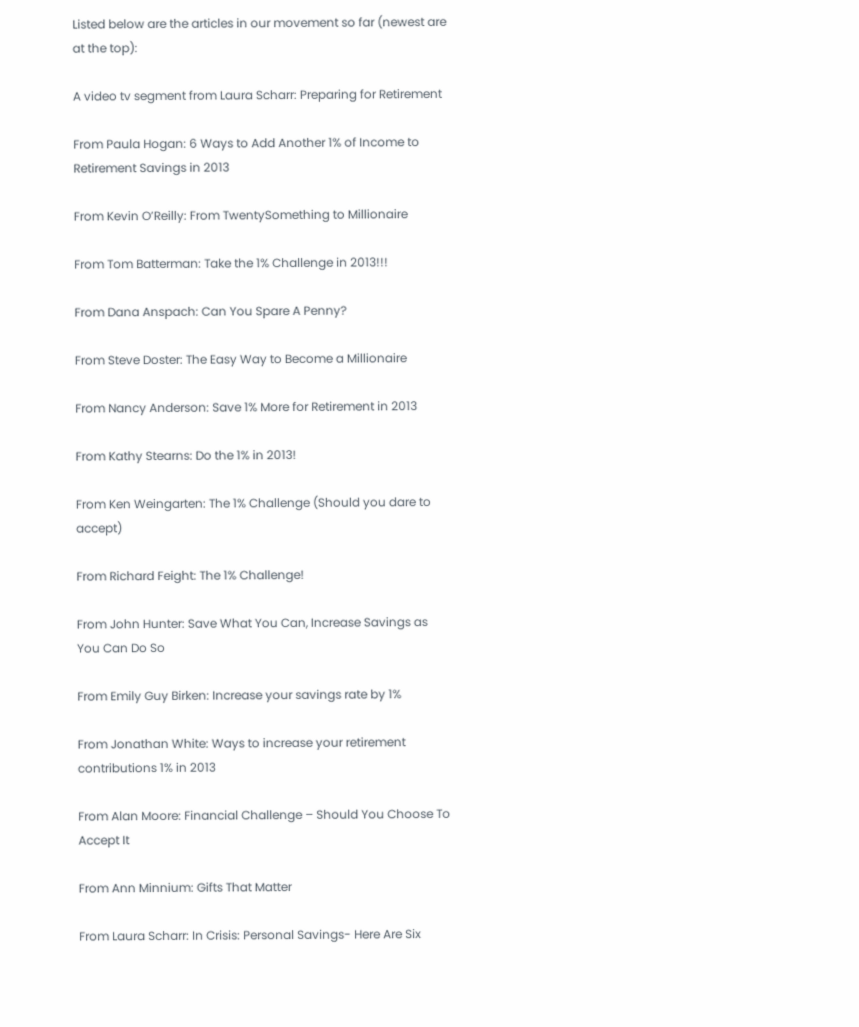Listed below are the articles in our movement so far (newest are at the top):

A video tv segment from Laura Scharr: Preparing for Retirement

From Paula Hogan: 6 Ways to Add Another 1% of Income to Retirement Savings in 2013

From Kevin O’Reilly: From TwentySomething to Millionaire

From Tom Batterman: Take the 1% Challenge in 2013!!!

From Dana Anspach: Can You Spare A Penny?

From Steve Doster: The Easy Way to Become a Millionaire

From Nancy Anderson: Save 1% More for Retirement in 2013

From Kathy Stearns: Do the 1% in 2013!

From Ken Weingarten: The 1% Challenge (Should you dare to accept)

From Richard Feight: The 1% Challenge!

From John Hunter: Save What You Can, Increase Savings as You Can Do So

From Emily Guy Birken: Increase your savings rate by 1%

From Jonathan White: Ways to increase your retirement contributions 1% in 2013

From Alan Moore: Financial Challenge – Should You Choose To Accept It

From Ann Minnium: Gifts That Matter

From Laura Scharr: In Crisis: Personal Savings- Here Are Six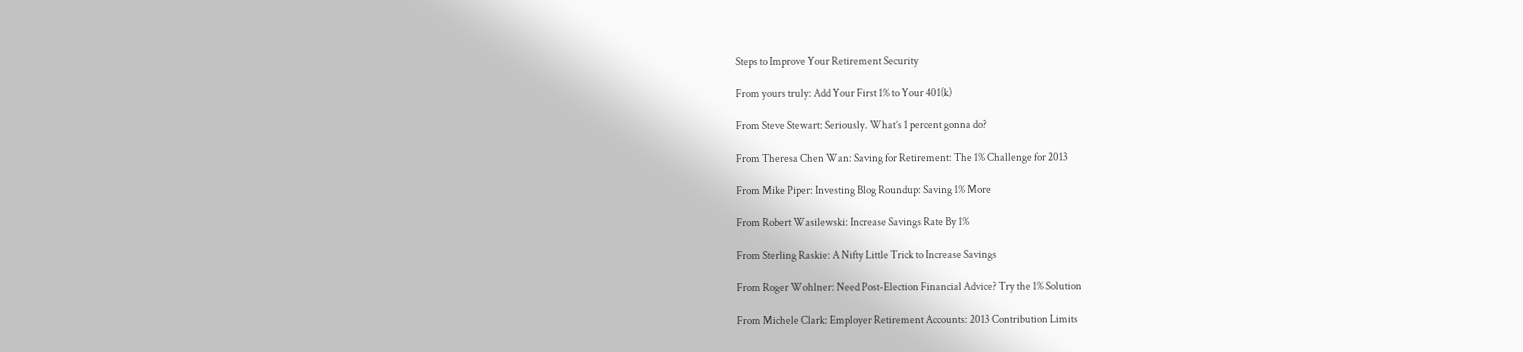Steps to Improve Your Retirement Security

From yours truly: Add Your First 1% to Your 401(k)

From Steve Stewart: Seriously. What’s 1 percent gonna do?

From Theresa Chen Wan: Saving for Retirement: The 1% Challenge for 2013

From Mike Piper: Investing Blog Roundup: Saving 1% More

From Robert Wasilewski: Increase Savings Rate By 1%

From Sterling Raskie: A Nifty Little Trick to Increase Savings

From Roger Wohlner: Need Post-Election Financial Advice? Try the 1% Solution

From Michele Clark: Employer Retirement Accounts: 2013 Contribution Limits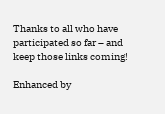Thanks to all who have participated so far – and keep those links coming!

Enhanced by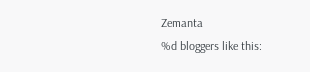Zemanta
%d bloggers like this: